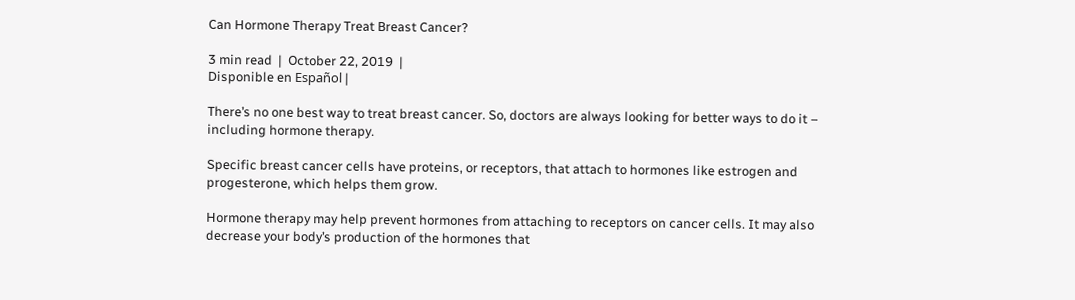Can Hormone Therapy Treat Breast Cancer?

3 min read  |  October 22, 2019  |
Disponible en Español |

There’s no one best way to treat breast cancer. So, doctors are always looking for better ways to do it – including hormone therapy.

Specific breast cancer cells have proteins, or receptors, that attach to hormones like estrogen and progesterone, which helps them grow.

Hormone therapy may help prevent hormones from attaching to receptors on cancer cells. It may also decrease your body’s production of the hormones that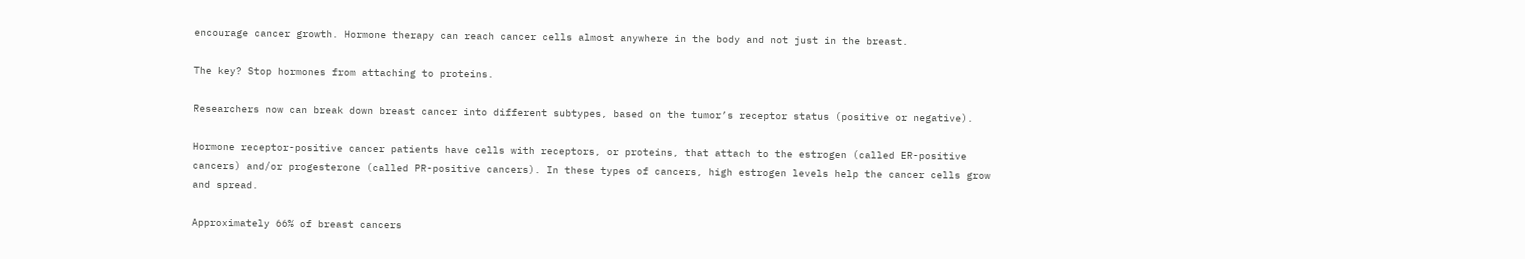encourage cancer growth. Hormone therapy can reach cancer cells almost anywhere in the body and not just in the breast.

The key? Stop hormones from attaching to proteins.

Researchers now can break down breast cancer into different subtypes, based on the tumor’s receptor status (positive or negative).

Hormone receptor-positive cancer patients have cells with receptors, or proteins, that attach to the estrogen (called ER-positive cancers) and/or progesterone (called PR-positive cancers). In these types of cancers, high estrogen levels help the cancer cells grow and spread.

Approximately 66% of breast cancers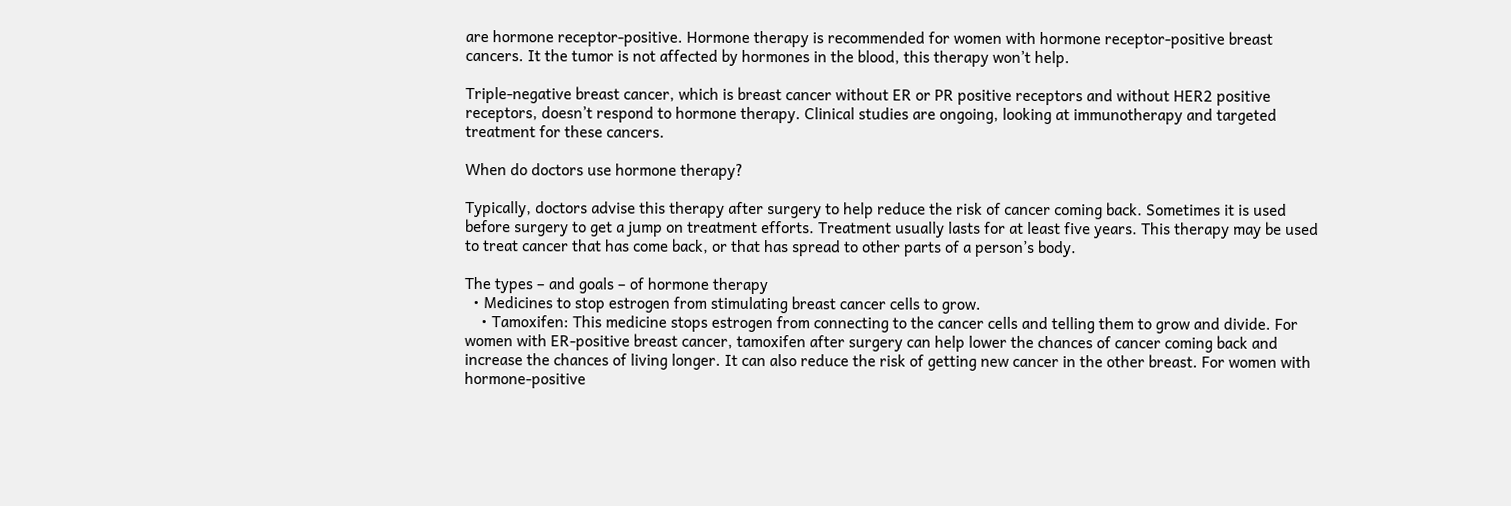are hormone receptor-positive. Hormone therapy is recommended for women with hormone receptor-positive breast cancers. It the tumor is not affected by hormones in the blood, this therapy won’t help.

Triple-negative breast cancer, which is breast cancer without ER or PR positive receptors and without HER2 positive receptors, doesn’t respond to hormone therapy. Clinical studies are ongoing, looking at immunotherapy and targeted treatment for these cancers.

When do doctors use hormone therapy?

Typically, doctors advise this therapy after surgery to help reduce the risk of cancer coming back. Sometimes it is used before surgery to get a jump on treatment efforts. Treatment usually lasts for at least five years. This therapy may be used to treat cancer that has come back, or that has spread to other parts of a person’s body.

The types – and goals – of hormone therapy
  • Medicines to stop estrogen from stimulating breast cancer cells to grow.
    • Tamoxifen: This medicine stops estrogen from connecting to the cancer cells and telling them to grow and divide. For women with ER-positive breast cancer, tamoxifen after surgery can help lower the chances of cancer coming back and increase the chances of living longer. It can also reduce the risk of getting new cancer in the other breast. For women with hormone-positive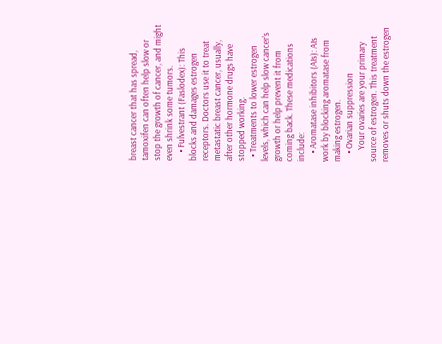breast cancer that has spread, tamoxifen can often help slow or stop the growth of cancer, and might even shrink some tumors.
    • Fulvestrant (Faslodex): This blocks and damages estrogen receptors. Doctors use it to treat metastatic breast cancer, usually, after other hormone drugs have stopped working.
  • Treatments to lower estrogen levels, which can help slow cancer’s growth or help prevent it from coming back. These medications include:
    • Aromatase inhibitors (AIs): AIs work by blocking aromatase from making estrogen.
    • Ovarian suppression
      Your ovaries are your primary source of estrogen. This treatment removes or shuts down the estrogen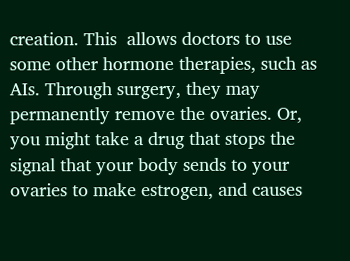creation. This  allows doctors to use some other hormone therapies, such as AIs. Through surgery, they may permanently remove the ovaries. Or, you might take a drug that stops the signal that your body sends to your ovaries to make estrogen, and causes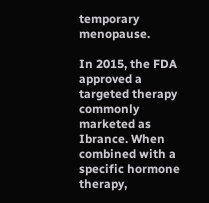temporary menopause.

In 2015, the FDA approved a targeted therapy commonly marketed as Ibrance. When combined with a specific hormone therapy,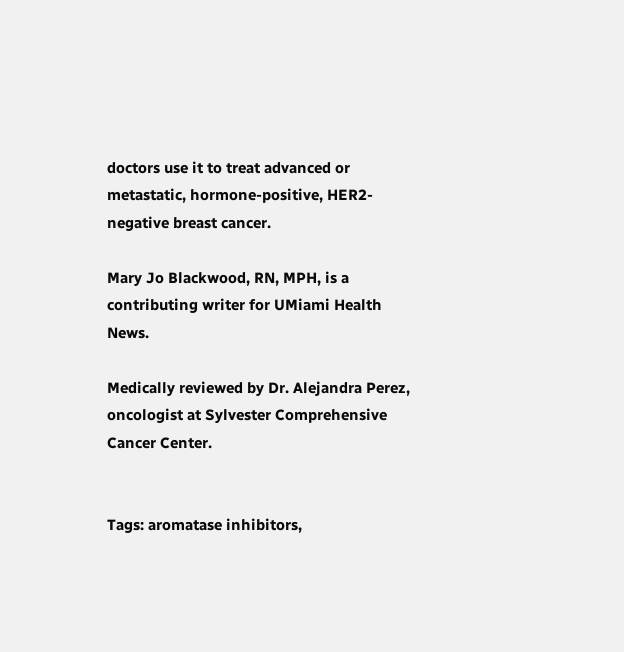doctors use it to treat advanced or metastatic, hormone-positive, HER2-negative breast cancer.

Mary Jo Blackwood, RN, MPH, is a contributing writer for UMiami Health News.

Medically reviewed by Dr. Alejandra Perez, oncologist at Sylvester Comprehensive Cancer Center.


Tags: aromatase inhibitors,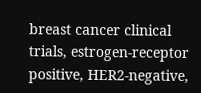breast cancer clinical trials, estrogen-receptor positive, HER2-negative,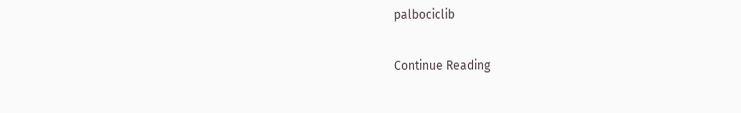palbociclib

Continue Reading